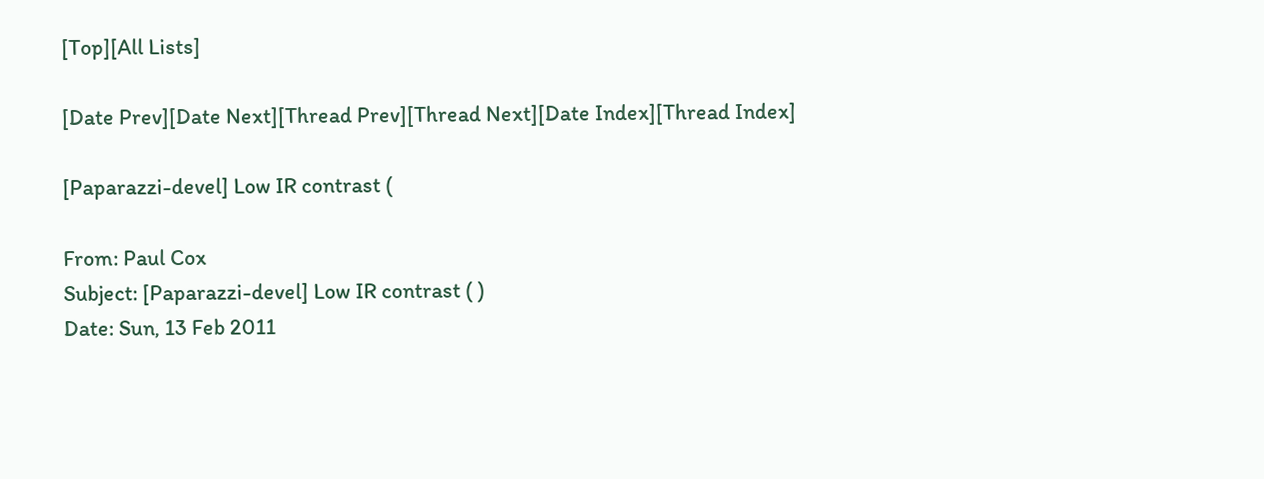[Top][All Lists]

[Date Prev][Date Next][Thread Prev][Thread Next][Date Index][Thread Index]

[Paparazzi-devel] Low IR contrast (

From: Paul Cox
Subject: [Paparazzi-devel] Low IR contrast ( )
Date: Sun, 13 Feb 2011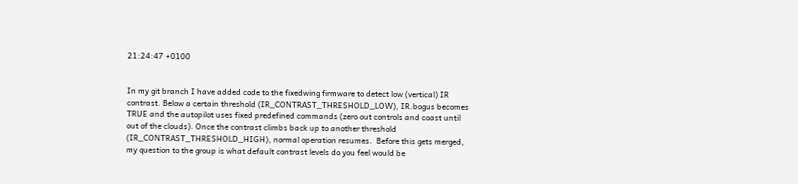21:24:47 +0100


In my git branch I have added code to the fixedwing firmware to detect low (vertical) IR contrast. Below a certain threshold (IR_CONTRAST_THRESHOLD_LOW), IR.bogus becomes TRUE and the autopilot uses fixed predefined commands (zero out controls and coast until out of the clouds). Once the contrast climbs back up to another threshold (IR_CONTRAST_THRESHOLD_HIGH), normal operation resumes.  Before this gets merged, my question to the group is what default contrast levels do you feel would be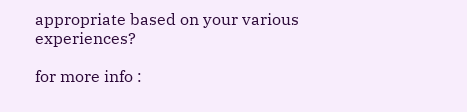appropriate based on your various experiences?

for more info :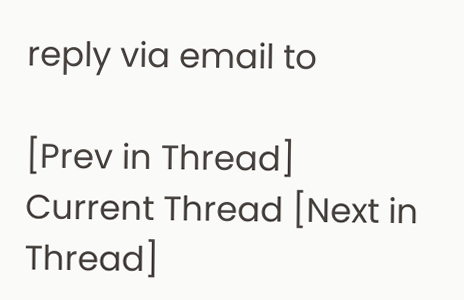reply via email to

[Prev in Thread] Current Thread [Next in Thread]